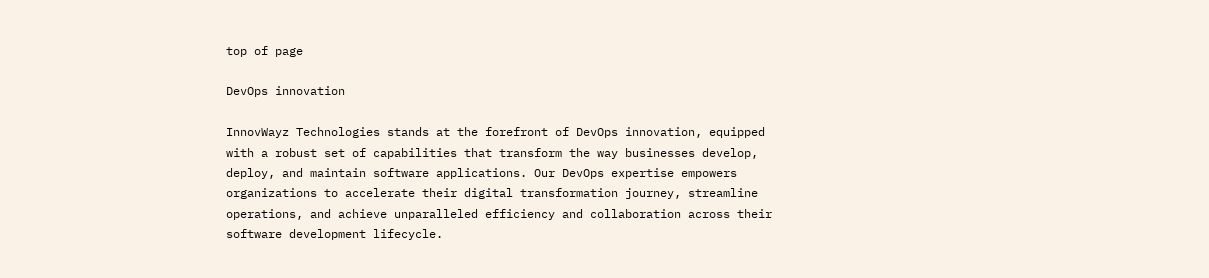top of page

DevOps innovation

InnovWayz Technologies stands at the forefront of DevOps innovation, equipped with a robust set of capabilities that transform the way businesses develop, deploy, and maintain software applications. Our DevOps expertise empowers organizations to accelerate their digital transformation journey, streamline operations, and achieve unparalleled efficiency and collaboration across their software development lifecycle.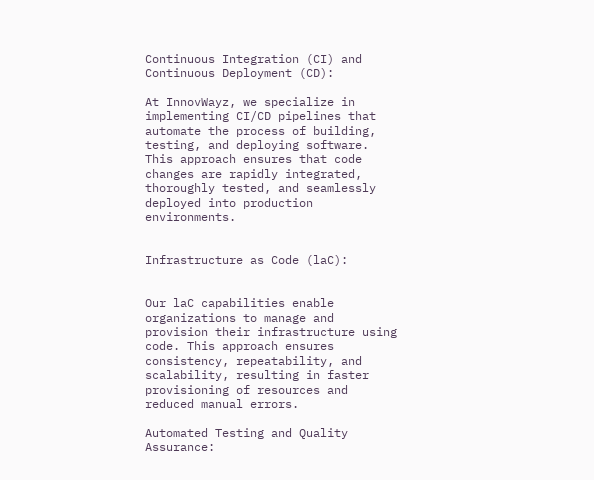Continuous Integration (CI) and Continuous Deployment (CD):

At InnovWayz, we specialize in implementing CI/CD pipelines that automate the process of building, testing, and deploying software. This approach ensures that code changes are rapidly integrated, thoroughly tested, and seamlessly deployed into production environments.


Infrastructure as Code (laC):


Our laC capabilities enable organizations to manage and provision their infrastructure using code. This approach ensures consistency, repeatability, and scalability, resulting in faster provisioning of resources and reduced manual errors.

Automated Testing and Quality Assurance: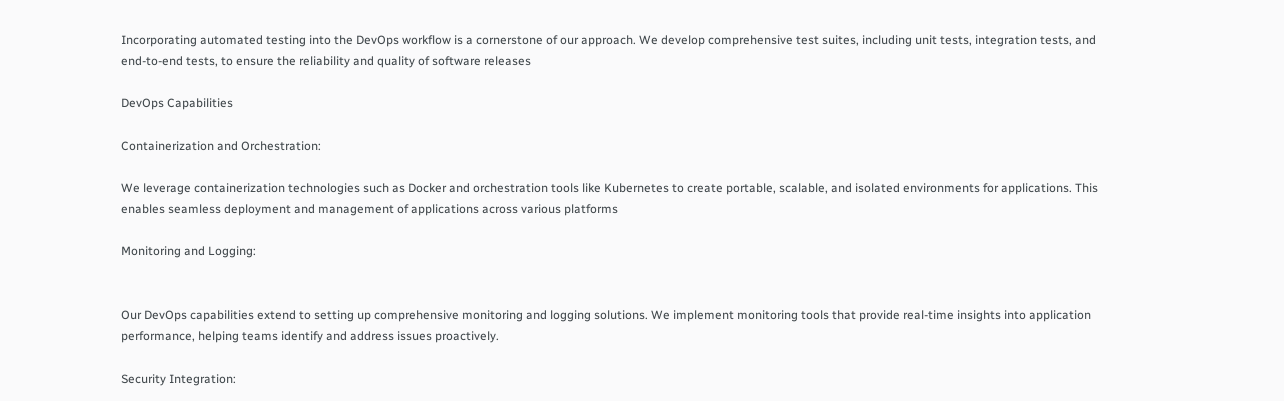Incorporating automated testing into the DevOps workflow is a cornerstone of our approach. We develop comprehensive test suites, including unit tests, integration tests, and end-to-end tests, to ensure the reliability and quality of software releases

DevOps Capabilities

Containerization and Orchestration:

We leverage containerization technologies such as Docker and orchestration tools like Kubernetes to create portable, scalable, and isolated environments for applications. This enables seamless deployment and management of applications across various platforms

Monitoring and Logging:


Our DevOps capabilities extend to setting up comprehensive monitoring and logging solutions. We implement monitoring tools that provide real-time insights into application performance, helping teams identify and address issues proactively.

Security Integration: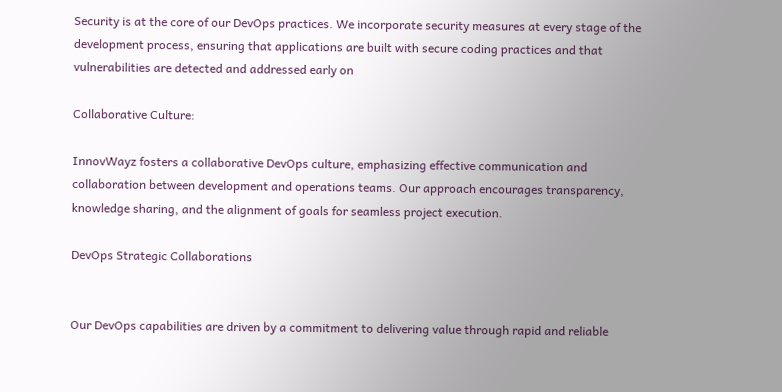Security is at the core of our DevOps practices. We incorporate security measures at every stage of the development process, ensuring that applications are built with secure coding practices and that vulnerabilities are detected and addressed early on

Collaborative Culture:

InnovWayz fosters a collaborative DevOps culture, emphasizing effective communication and collaboration between development and operations teams. Our approach encourages transparency, knowledge sharing, and the alignment of goals for seamless project execution.

DevOps Strategic Collaborations


Our DevOps capabilities are driven by a commitment to delivering value through rapid and reliable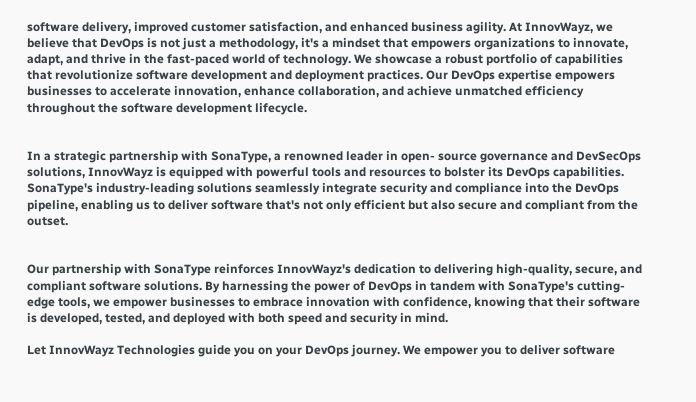software delivery, improved customer satisfaction, and enhanced business agility. At InnovWayz, we believe that DevOps is not just a methodology, it's a mindset that empowers organizations to innovate, adapt, and thrive in the fast-paced world of technology. We showcase a robust portfolio of capabilities that revolutionize software development and deployment practices. Our DevOps expertise empowers businesses to accelerate innovation, enhance collaboration, and achieve unmatched efficiency throughout the software development lifecycle.


In a strategic partnership with SonaType, a renowned leader in open- source governance and DevSecOps solutions, InnovWayz is equipped with powerful tools and resources to bolster its DevOps capabilities. SonaType's industry-leading solutions seamlessly integrate security and compliance into the DevOps pipeline, enabling us to deliver software that's not only efficient but also secure and compliant from the outset.


Our partnership with SonaType reinforces InnovWayz's dedication to delivering high-quality, secure, and compliant software solutions. By harnessing the power of DevOps in tandem with SonaType's cutting- edge tools, we empower businesses to embrace innovation with confidence, knowing that their software is developed, tested, and deployed with both speed and security in mind.

Let InnovWayz Technologies guide you on your DevOps journey. We empower you to deliver software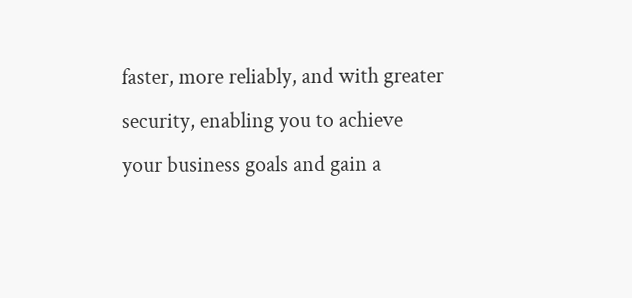faster, more reliably, and with greater security, enabling you to achieve your business goals and gain a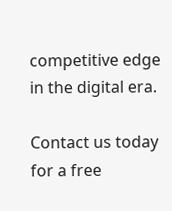competitive edge in the digital era.

Contact us today for a free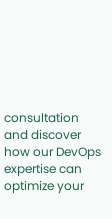consultation and discover how our DevOps expertise can optimize your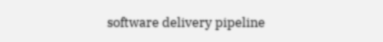software delivery pipeline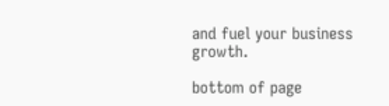and fuel your business growth.

bottom of page